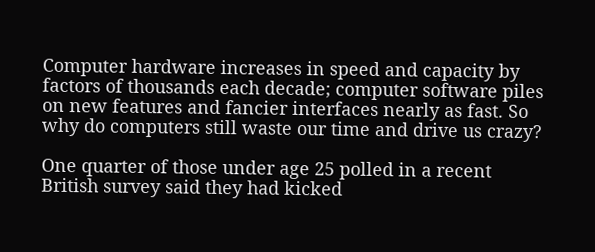Computer hardware increases in speed and capacity by factors of thousands each decade; computer software piles on new features and fancier interfaces nearly as fast. So why do computers still waste our time and drive us crazy?

One quarter of those under age 25 polled in a recent British survey said they had kicked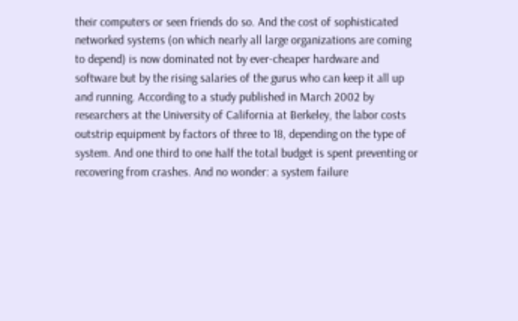their computers or seen friends do so. And the cost of sophisticated networked systems (on which nearly all large organizations are coming to depend) is now dominated not by ever-cheaper hardware and software but by the rising salaries of the gurus who can keep it all up and running. According to a study published in March 2002 by researchers at the University of California at Berkeley, the labor costs outstrip equipment by factors of three to 18, depending on the type of system. And one third to one half the total budget is spent preventing or recovering from crashes. And no wonder: a system failure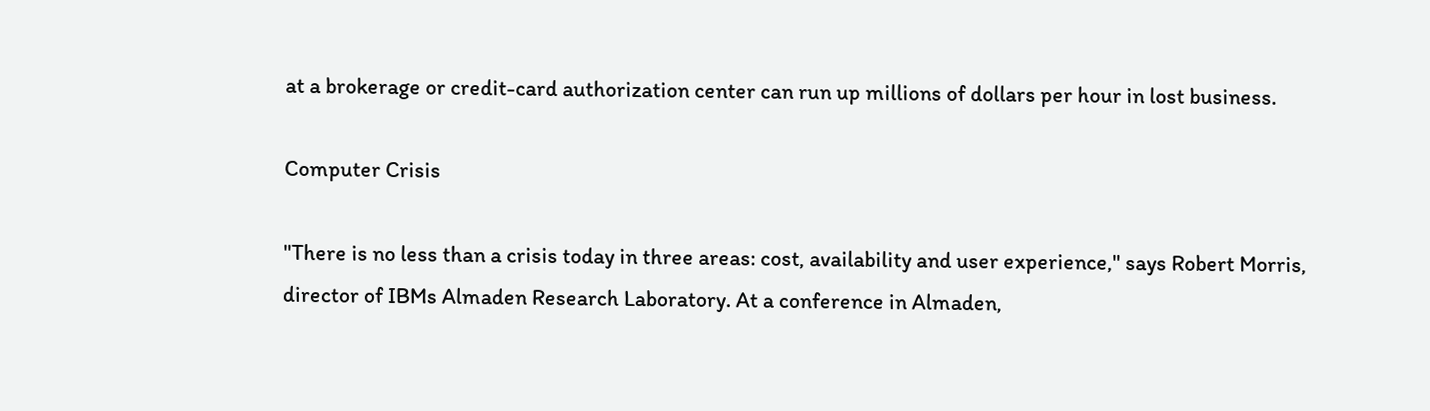at a brokerage or credit-card authorization center can run up millions of dollars per hour in lost business.

Computer Crisis

"There is no less than a crisis today in three areas: cost, availability and user experience," says Robert Morris, director of IBMs Almaden Research Laboratory. At a conference in Almaden,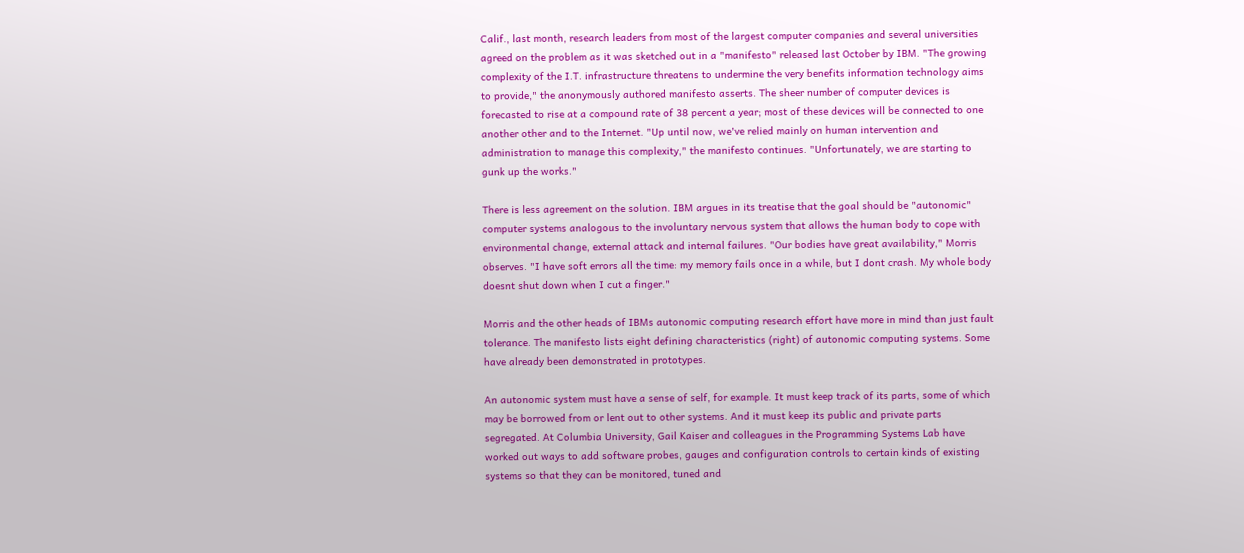Calif., last month, research leaders from most of the largest computer companies and several universities agreed on the problem as it was sketched out in a "manifesto" released last October by IBM. "The growing complexity of the I.T. infrastructure threatens to undermine the very benefits information technology aims to provide," the anonymously authored manifesto asserts. The sheer number of computer devices is forecasted to rise at a compound rate of 38 percent a year; most of these devices will be connected to one another other and to the Internet. "Up until now, we've relied mainly on human intervention and administration to manage this complexity," the manifesto continues. "Unfortunately, we are starting to gunk up the works."

There is less agreement on the solution. IBM argues in its treatise that the goal should be "autonomic" computer systems analogous to the involuntary nervous system that allows the human body to cope with environmental change, external attack and internal failures. "Our bodies have great availability," Morris observes. "I have soft errors all the time: my memory fails once in a while, but I dont crash. My whole body doesnt shut down when I cut a finger."

Morris and the other heads of IBMs autonomic computing research effort have more in mind than just fault tolerance. The manifesto lists eight defining characteristics (right) of autonomic computing systems. Some have already been demonstrated in prototypes.

An autonomic system must have a sense of self, for example. It must keep track of its parts, some of which may be borrowed from or lent out to other systems. And it must keep its public and private parts segregated. At Columbia University, Gail Kaiser and colleagues in the Programming Systems Lab have worked out ways to add software probes, gauges and configuration controls to certain kinds of existing systems so that they can be monitored, tuned and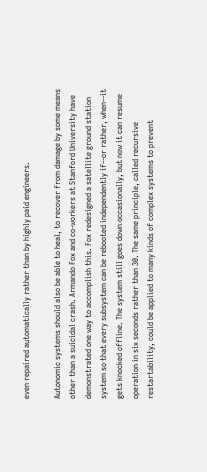even repaired automatically rather than by highly paid engineers.

Autonomic systems should also be able to heal, to recover from damage by some means other than a suicidal crash. Armando Fox and co-workers at Stanford University have demonstrated one way to accomplish this. Fox redesigned a satellite ground station system so that every subsystem can be rebooted independently if--or rather, when--it gets knocked offline. The system still goes down occasionally, but now it can resume operation in six seconds rather than 30. The same principle, called recursive restartability, could be applied to many kinds of complex systems to prevent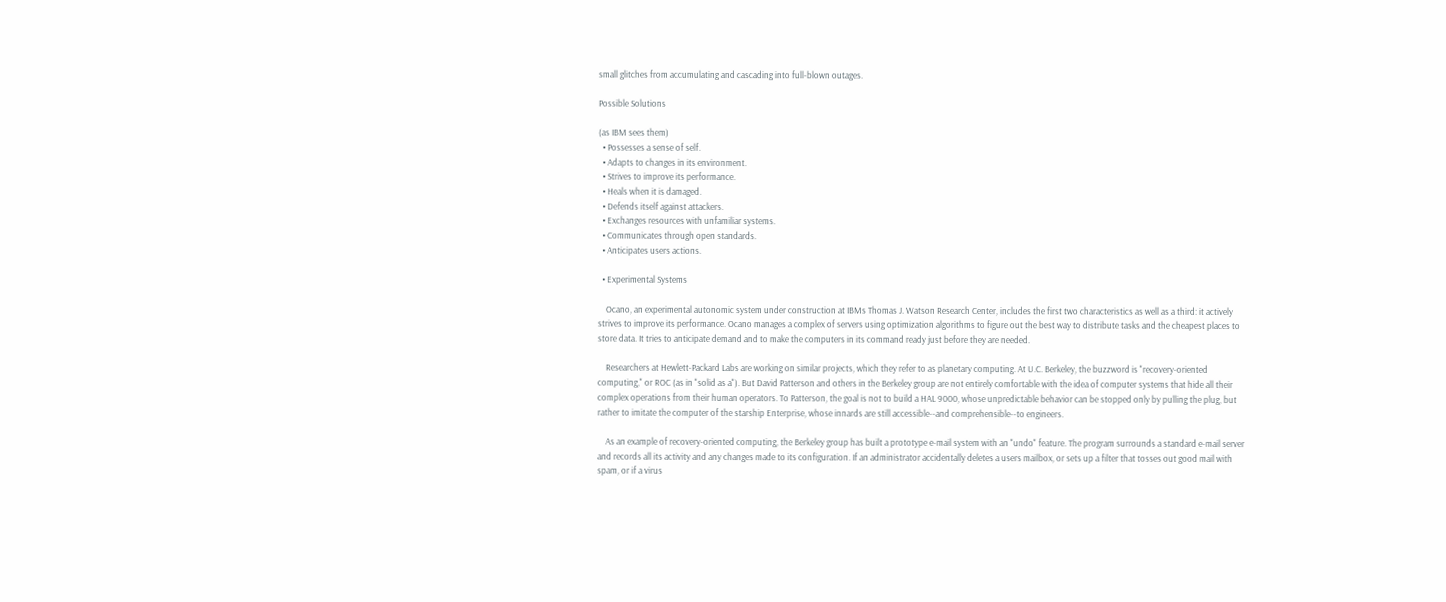small glitches from accumulating and cascading into full-blown outages.

Possible Solutions

(as IBM sees them)
  • Possesses a sense of self.
  • Adapts to changes in its environment.
  • Strives to improve its performance.
  • Heals when it is damaged.
  • Defends itself against attackers.
  • Exchanges resources with unfamiliar systems.
  • Communicates through open standards.
  • Anticipates users actions.

  • Experimental Systems

    Ocano, an experimental autonomic system under construction at IBMs Thomas J. Watson Research Center, includes the first two characteristics as well as a third: it actively strives to improve its performance. Ocano manages a complex of servers using optimization algorithms to figure out the best way to distribute tasks and the cheapest places to store data. It tries to anticipate demand and to make the computers in its command ready just before they are needed.

    Researchers at Hewlett-Packard Labs are working on similar projects, which they refer to as planetary computing. At U.C. Berkeley, the buzzword is "recovery-oriented computing," or ROC (as in "solid as a"). But David Patterson and others in the Berkeley group are not entirely comfortable with the idea of computer systems that hide all their complex operations from their human operators. To Patterson, the goal is not to build a HAL 9000, whose unpredictable behavior can be stopped only by pulling the plug, but rather to imitate the computer of the starship Enterprise, whose innards are still accessible--and comprehensible--to engineers.

    As an example of recovery-oriented computing, the Berkeley group has built a prototype e-mail system with an "undo" feature. The program surrounds a standard e-mail server and records all its activity and any changes made to its configuration. If an administrator accidentally deletes a users mailbox, or sets up a filter that tosses out good mail with spam, or if a virus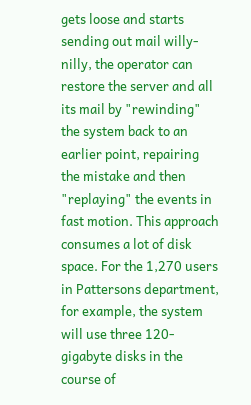gets loose and starts sending out mail willy-nilly, the operator can restore the server and all its mail by "rewinding" the system back to an earlier point, repairing the mistake and then "replaying" the events in fast motion. This approach consumes a lot of disk space. For the 1,270 users in Pattersons department, for example, the system will use three 120-gigabyte disks in the course of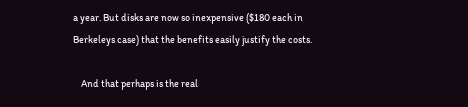a year. But disks are now so inexpensive ($180 each in Berkeleys case) that the benefits easily justify the costs.

    And that perhaps is the real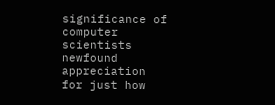significance of computer scientists newfound appreciation for just how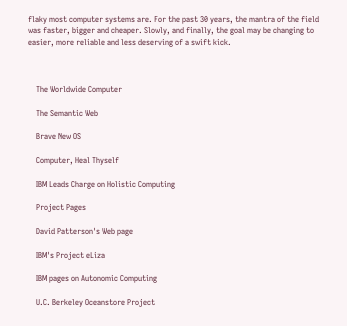flaky most computer systems are. For the past 30 years, the mantra of the field was faster, bigger and cheaper. Slowly, and finally, the goal may be changing to easier, more reliable and less deserving of a swift kick.



    The Worldwide Computer

    The Semantic Web

    Brave New OS

    Computer, Heal Thyself

    IBM Leads Charge on Holistic Computing

    Project Pages

    David Patterson's Web page

    IBM's Project eLiza

    IBM pages on Autonomic Computing

    U.C. Berkeley Oceanstore Project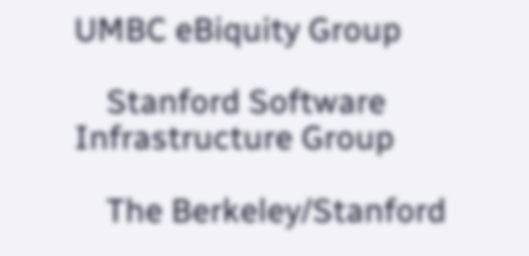UMBC eBiquity Group

    Stanford Software Infrastructure Group

    The Berkeley/Stanford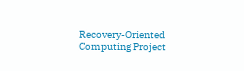Recovery-Oriented Computing Project